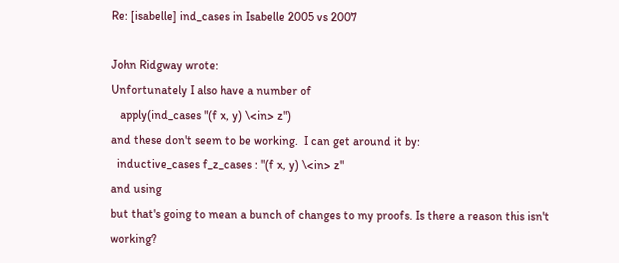Re: [isabelle] ind_cases in Isabelle 2005 vs 2007

John Ridgway wrote:
Unfortunately I also have a number of
   apply(ind_cases "(f x, y) \<in> z")
and these don't seem to be working.  I can get around it by:
  inductive_cases f_z_cases : "(f x, y) \<in> z"
and using
but that's going to mean a bunch of changes to my proofs. Is there a reason this isn't working?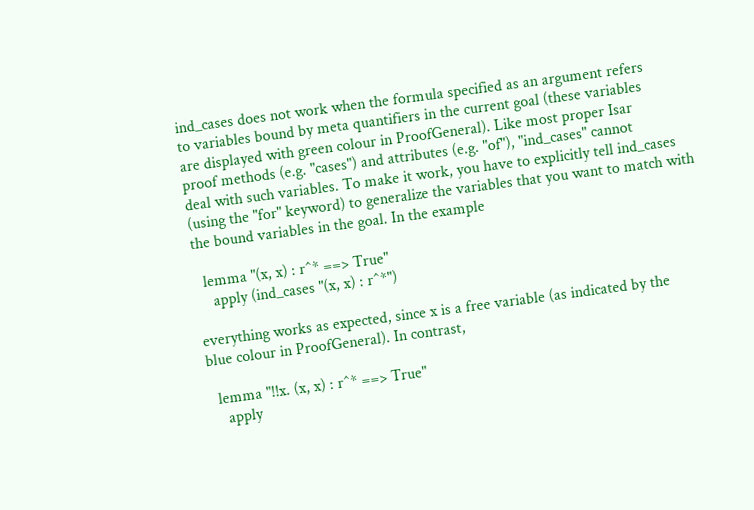ind_cases does not work when the formula specified as an argument refers
to variables bound by meta quantifiers in the current goal (these variables
are displayed with green colour in ProofGeneral). Like most proper Isar
proof methods (e.g. "cases") and attributes (e.g. "of"), "ind_cases" cannot
deal with such variables. To make it work, you have to explicitly tell ind_cases
(using the "for" keyword) to generalize the variables that you want to match with
the bound variables in the goal. In the example

  lemma "(x, x) : r^* ==> True"
    apply (ind_cases "(x, x) : r^*")

everything works as expected, since x is a free variable (as indicated by the
blue colour in ProofGeneral). In contrast,

  lemma "!!x. (x, x) : r^* ==> True"
    apply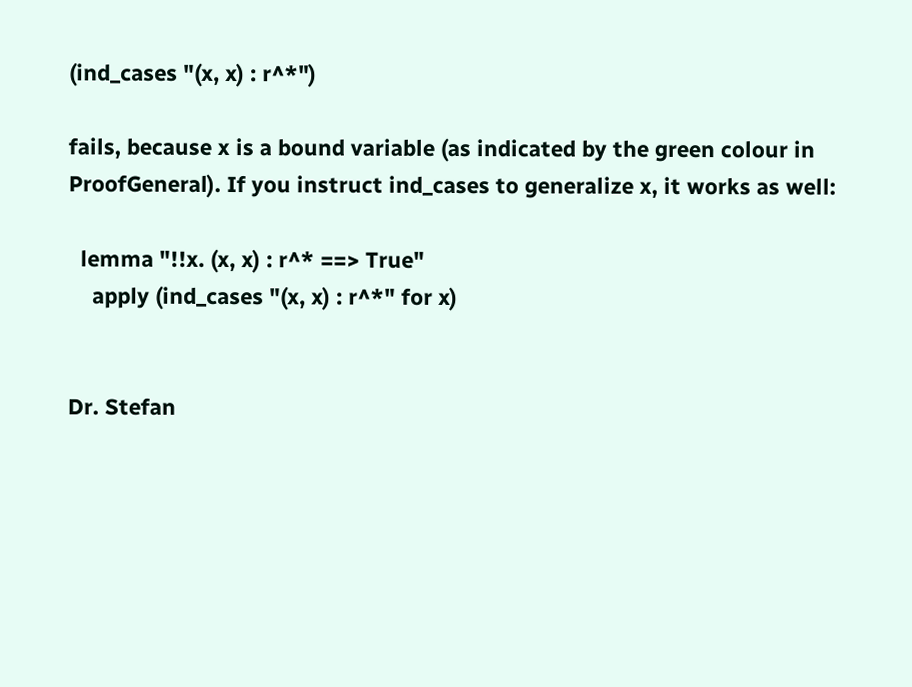(ind_cases "(x, x) : r^*")

fails, because x is a bound variable (as indicated by the green colour in
ProofGeneral). If you instruct ind_cases to generalize x, it works as well:

  lemma "!!x. (x, x) : r^* ==> True"
    apply (ind_cases "(x, x) : r^*" for x)


Dr. Stefan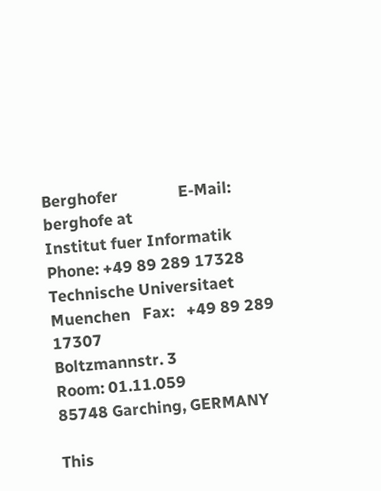Berghofer               E-Mail: berghofe at
Institut fuer Informatik           Phone: +49 89 289 17328
Technische Universitaet Muenchen   Fax:   +49 89 289 17307
Boltzmannstr. 3                    Room: 01.11.059
85748 Garching, GERMANY

This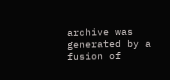archive was generated by a fusion of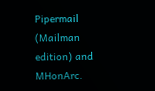Pipermail (Mailman edition) and MHonArc.